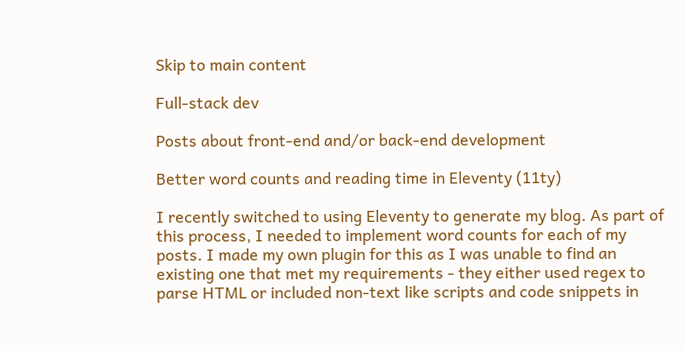Skip to main content

Full-stack dev

Posts about front-end and/or back-end development

Better word counts and reading time in Eleventy (11ty)

I recently switched to using Eleventy to generate my blog. As part of this process, I needed to implement word counts for each of my posts. I made my own plugin for this as I was unable to find an existing one that met my requirements - they either used regex to parse HTML or included non-text like scripts and code snippets in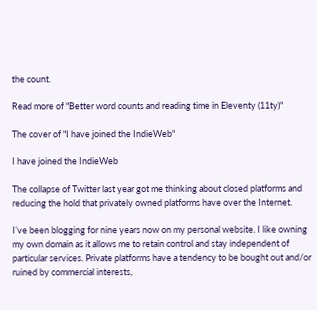the count.

Read more of "Better word counts and reading time in Eleventy (11ty)"

The cover of "I have joined the IndieWeb"

I have joined the IndieWeb

The collapse of Twitter last year got me thinking about closed platforms and reducing the hold that privately owned platforms have over the Internet.

I’ve been blogging for nine years now on my personal website. I like owning my own domain as it allows me to retain control and stay independent of particular services. Private platforms have a tendency to be bought out and/or ruined by commercial interests,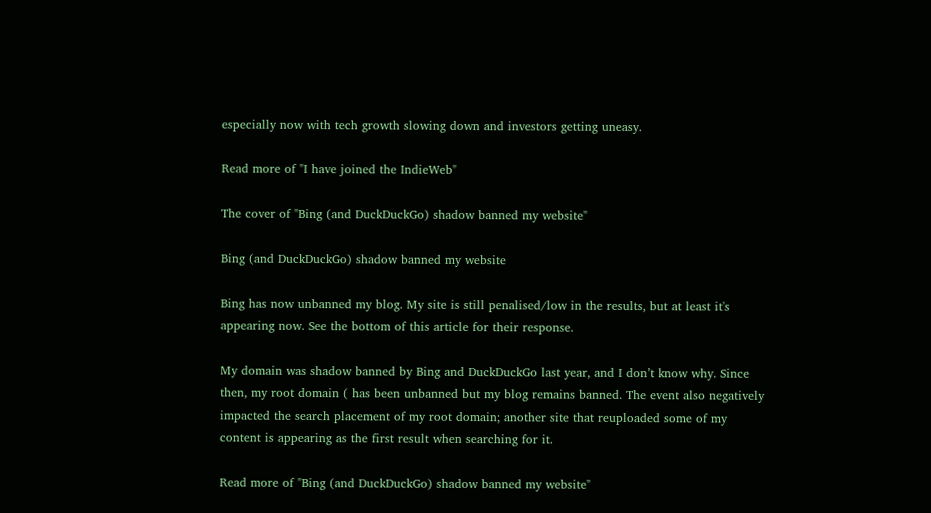especially now with tech growth slowing down and investors getting uneasy.

Read more of "I have joined the IndieWeb"

The cover of "Bing (and DuckDuckGo) shadow banned my website"

Bing (and DuckDuckGo) shadow banned my website

Bing has now unbanned my blog. My site is still penalised/low in the results, but at least it's appearing now. See the bottom of this article for their response.

My domain was shadow banned by Bing and DuckDuckGo last year, and I don’t know why. Since then, my root domain ( has been unbanned but my blog remains banned. The event also negatively impacted the search placement of my root domain; another site that reuploaded some of my content is appearing as the first result when searching for it.

Read more of "Bing (and DuckDuckGo) shadow banned my website"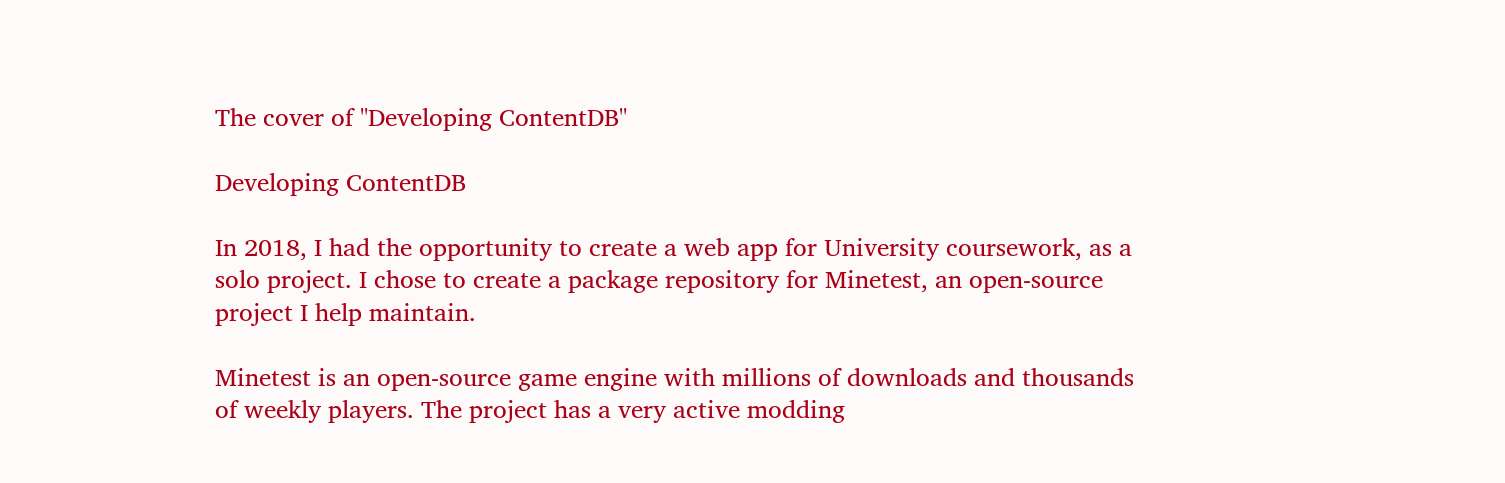The cover of "Developing ContentDB"

Developing ContentDB

In 2018, I had the opportunity to create a web app for University coursework, as a solo project. I chose to create a package repository for Minetest, an open-source project I help maintain.

Minetest is an open-source game engine with millions of downloads and thousands of weekly players. The project has a very active modding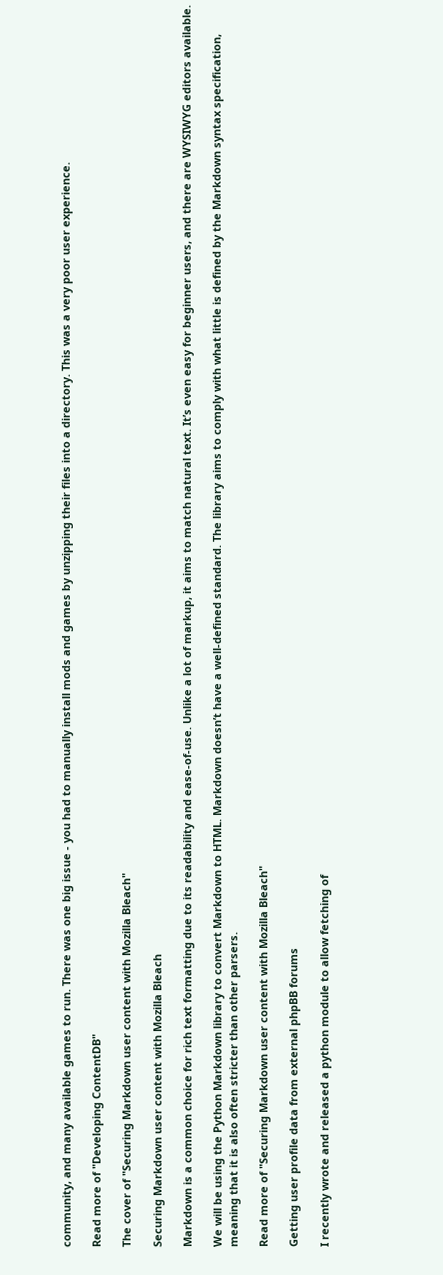community, and many available games to run. There was one big issue - you had to manually install mods and games by unzipping their files into a directory. This was a very poor user experience.

Read more of "Developing ContentDB"

The cover of "Securing Markdown user content with Mozilla Bleach"

Securing Markdown user content with Mozilla Bleach

Markdown is a common choice for rich text formatting due to its readability and ease-of-use. Unlike a lot of markup, it aims to match natural text. It’s even easy for beginner users, and there are WYSIWYG editors available.

We will be using the Python Markdown library to convert Markdown to HTML. Markdown doesn’t have a well-defined standard. The library aims to comply with what little is defined by the Markdown syntax specification, meaning that it is also often stricter than other parsers.

Read more of "Securing Markdown user content with Mozilla Bleach"

Getting user profile data from external phpBB forums

I recently wrote and released a python module to allow fetching of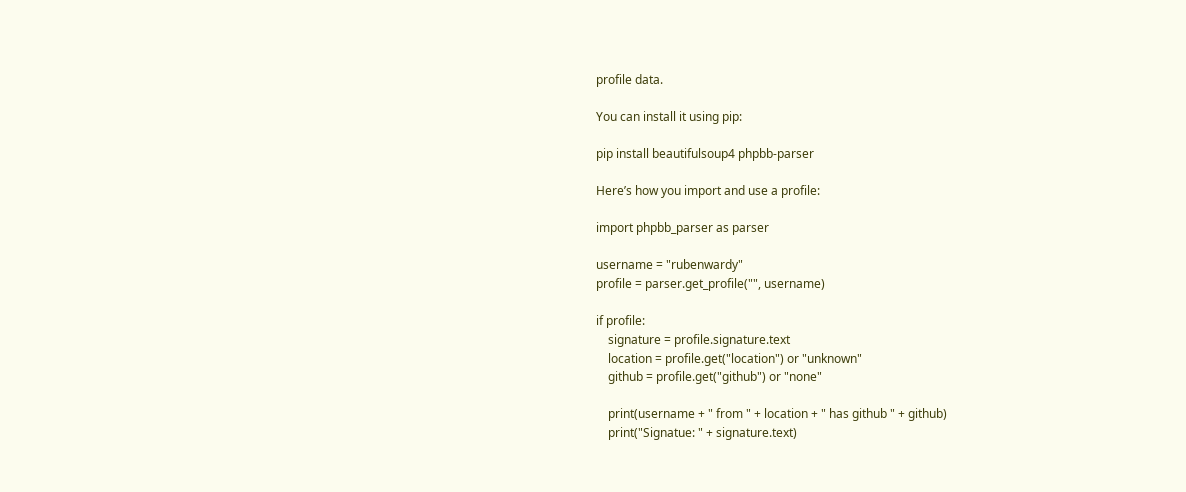profile data.

You can install it using pip:

pip install beautifulsoup4 phpbb-parser

Here’s how you import and use a profile:

import phpbb_parser as parser

username = "rubenwardy"
profile = parser.get_profile("", username)

if profile:
    signature = profile.signature.text
    location = profile.get("location") or "unknown"
    github = profile.get("github") or "none"

    print(username + " from " + location + " has github " + github)
    print("Signatue: " + signature.text)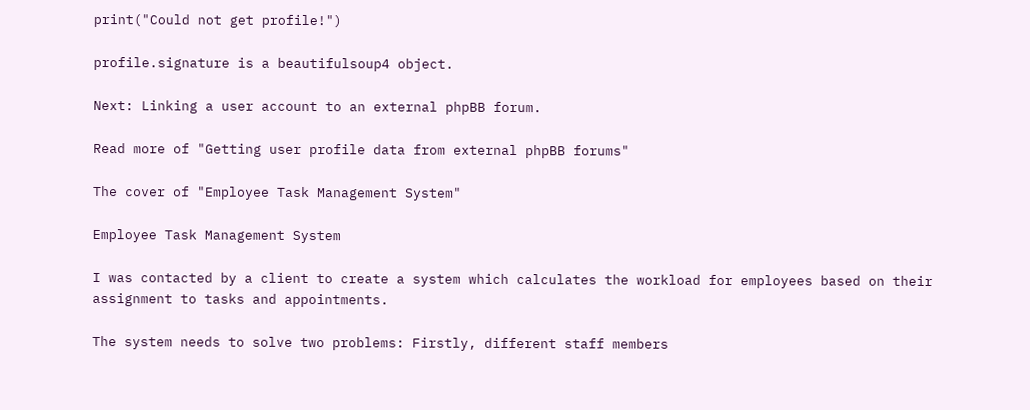print("Could not get profile!")

profile.signature is a beautifulsoup4 object.

Next: Linking a user account to an external phpBB forum.

Read more of "Getting user profile data from external phpBB forums"

The cover of "Employee Task Management System"

Employee Task Management System

I was contacted by a client to create a system which calculates the workload for employees based on their assignment to tasks and appointments.

The system needs to solve two problems: Firstly, different staff members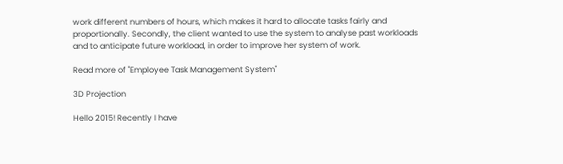work different numbers of hours, which makes it hard to allocate tasks fairly and proportionally. Secondly, the client wanted to use the system to analyse past workloads and to anticipate future workload, in order to improve her system of work.

Read more of "Employee Task Management System"

3D Projection

Hello 2015! Recently I have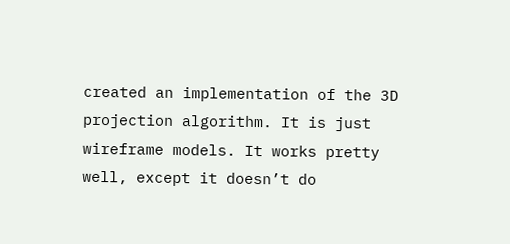created an implementation of the 3D projection algorithm. It is just wireframe models. It works pretty well, except it doesn’t do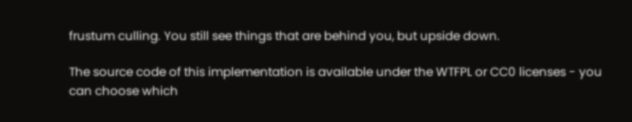frustum culling. You still see things that are behind you, but upside down.

The source code of this implementation is available under the WTFPL or CC0 licenses - you can choose which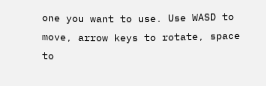one you want to use. Use WASD to move, arrow keys to rotate, space to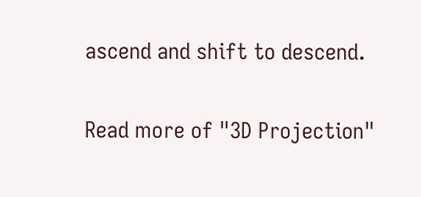ascend and shift to descend.

Read more of "3D Projection"